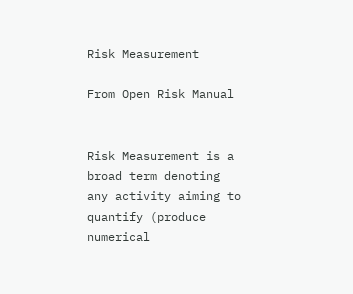Risk Measurement

From Open Risk Manual


Risk Measurement is a broad term denoting any activity aiming to quantify (produce numerical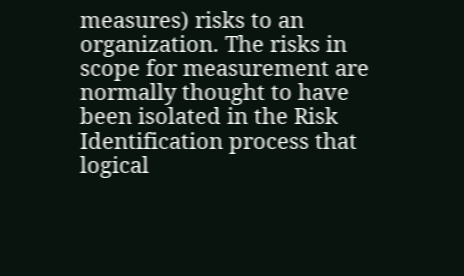measures) risks to an organization. The risks in scope for measurement are normally thought to have been isolated in the Risk Identification process that logical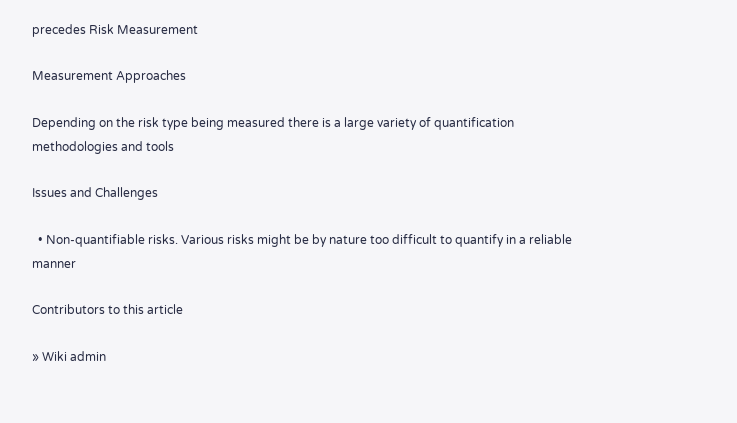precedes Risk Measurement

Measurement Approaches

Depending on the risk type being measured there is a large variety of quantification methodologies and tools

Issues and Challenges

  • Non-quantifiable risks. Various risks might be by nature too difficult to quantify in a reliable manner

Contributors to this article

» Wiki admin